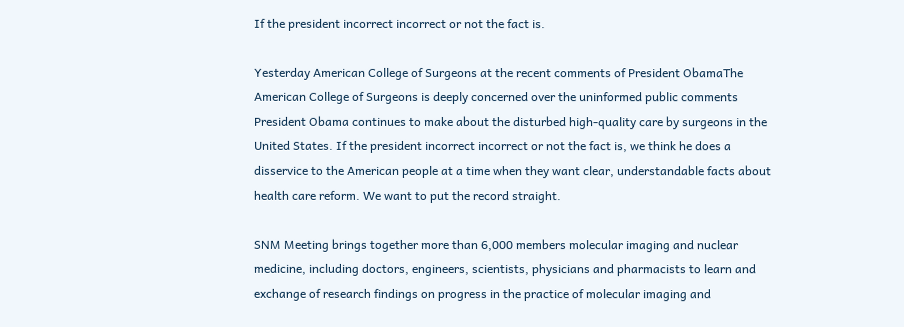If the president incorrect incorrect or not the fact is.

Yesterday American College of Surgeons at the recent comments of President ObamaThe American College of Surgeons is deeply concerned over the uninformed public comments President Obama continues to make about the disturbed high-quality care by surgeons in the United States. If the president incorrect incorrect or not the fact is, we think he does a disservice to the American people at a time when they want clear, understandable facts about health care reform. We want to put the record straight.

SNM Meeting brings together more than 6,000 members molecular imaging and nuclear medicine, including doctors, engineers, scientists, physicians and pharmacists to learn and exchange of research findings on progress in the practice of molecular imaging and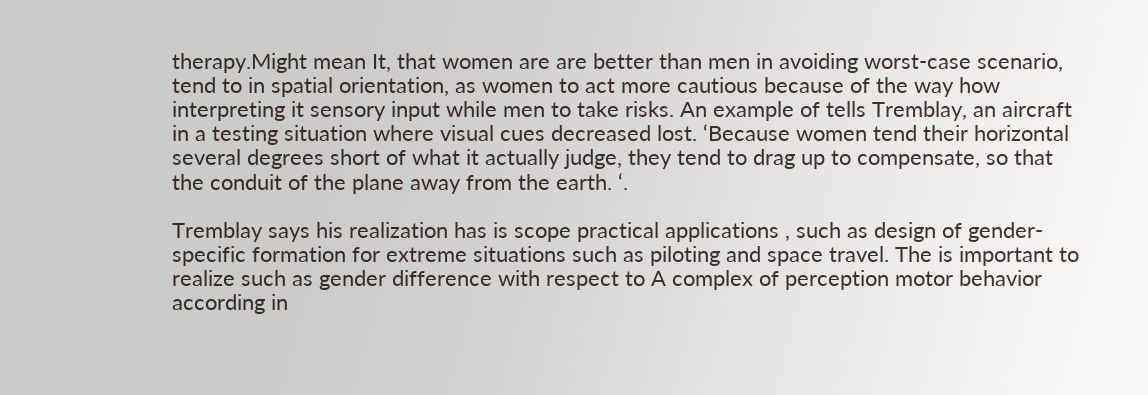therapy.Might mean It, that women are are better than men in avoiding worst-case scenario, tend to in spatial orientation, as women to act more cautious because of the way how interpreting it sensory input while men to take risks. An example of tells Tremblay, an aircraft in a testing situation where visual cues decreased lost. ‘Because women tend their horizontal several degrees short of what it actually judge, they tend to drag up to compensate, so that the conduit of the plane away from the earth. ‘.

Tremblay says his realization has is scope practical applications , such as design of gender-specific formation for extreme situations such as piloting and space travel. The is important to realize such as gender difference with respect to A complex of perception motor behavior according in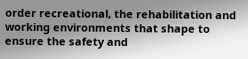order recreational, the rehabilitation and working environments that shape to ensure the safety and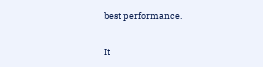best performance.

It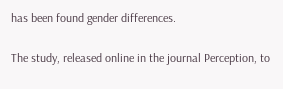has been found gender differences.

The study, released online in the journal Perception, to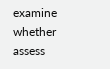examine whether assess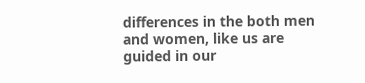differences in the both men and women, like us are guided in our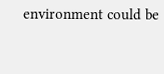environment could be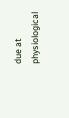due at physiological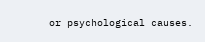or psychological causes.